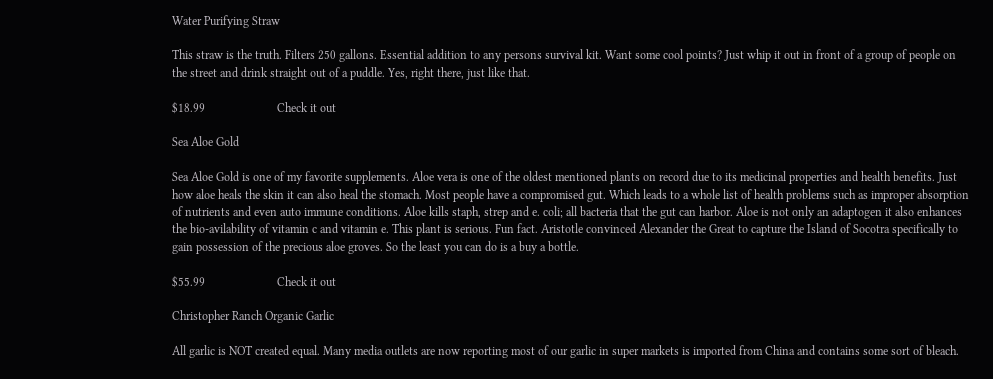Water Purifying Straw

This straw is the truth. Filters 250 gallons. Essential addition to any persons survival kit. Want some cool points? Just whip it out in front of a group of people on the street and drink straight out of a puddle. Yes, right there, just like that.

$18.99                        Check it out

Sea Aloe Gold

Sea Aloe Gold is one of my favorite supplements. Aloe vera is one of the oldest mentioned plants on record due to its medicinal properties and health benefits. Just how aloe heals the skin it can also heal the stomach. Most people have a compromised gut. Which leads to a whole list of health problems such as improper absorption of nutrients and even auto immune conditions. Aloe kills staph, strep and e. coli; all bacteria that the gut can harbor. Aloe is not only an adaptogen it also enhances the bio-avilability of vitamin c and vitamin e. This plant is serious. Fun fact. Aristotle convinced Alexander the Great to capture the Island of Socotra specifically to gain possession of the precious aloe groves. So the least you can do is a buy a bottle.

$55.99                        Check it out

Christopher Ranch Organic Garlic

All garlic is NOT created equal. Many media outlets are now reporting most of our garlic in super markets is imported from China and contains some sort of bleach.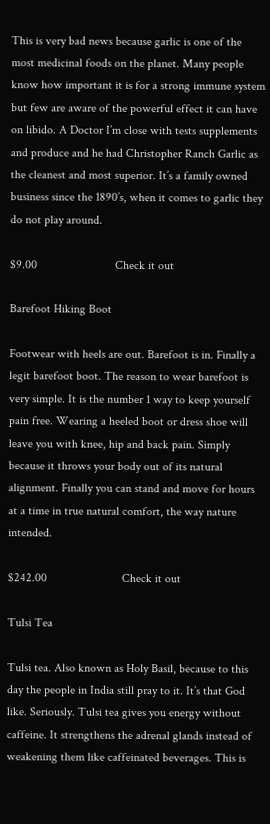This is very bad news because garlic is one of the most medicinal foods on the planet. Many people know how important it is for a strong immune system but few are aware of the powerful effect it can have on libido. A Doctor I’m close with tests supplements and produce and he had Christopher Ranch Garlic as the cleanest and most superior. It’s a family owned business since the 1890’s, when it comes to garlic they do not play around.

$9.00                          Check it out

Barefoot Hiking Boot

Footwear with heels are out. Barefoot is in. Finally a legit barefoot boot. The reason to wear barefoot is very simple. It is the number 1 way to keep yourself pain free. Wearing a heeled boot or dress shoe will leave you with knee, hip and back pain. Simply because it throws your body out of its natural alignment. Finally you can stand and move for hours at a time in true natural comfort, the way nature intended.

$242.00                         Check it out

Tulsi Tea

Tulsi tea. Also known as Holy Basil, because to this day the people in India still pray to it. It’s that God like. Seriously. Tulsi tea gives you energy without caffeine. It strengthens the adrenal glands instead of weakening them like caffeinated beverages. This is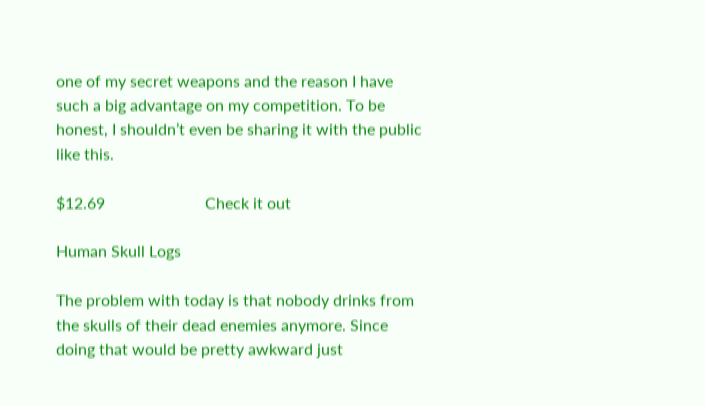one of my secret weapons and the reason I have such a big advantage on my competition. To be honest, I shouldn’t even be sharing it with the public like this.

$12.69                         Check it out

Human Skull Logs

The problem with today is that nobody drinks from the skulls of their dead enemies anymore. Since doing that would be pretty awkward just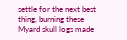settle for the next best thing, burning these Myard skull logs made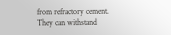from refractory cement. They can withstand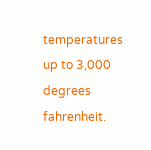temperatures up to 3,000 degrees fahrenheit.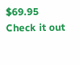$69.95                          Check it out